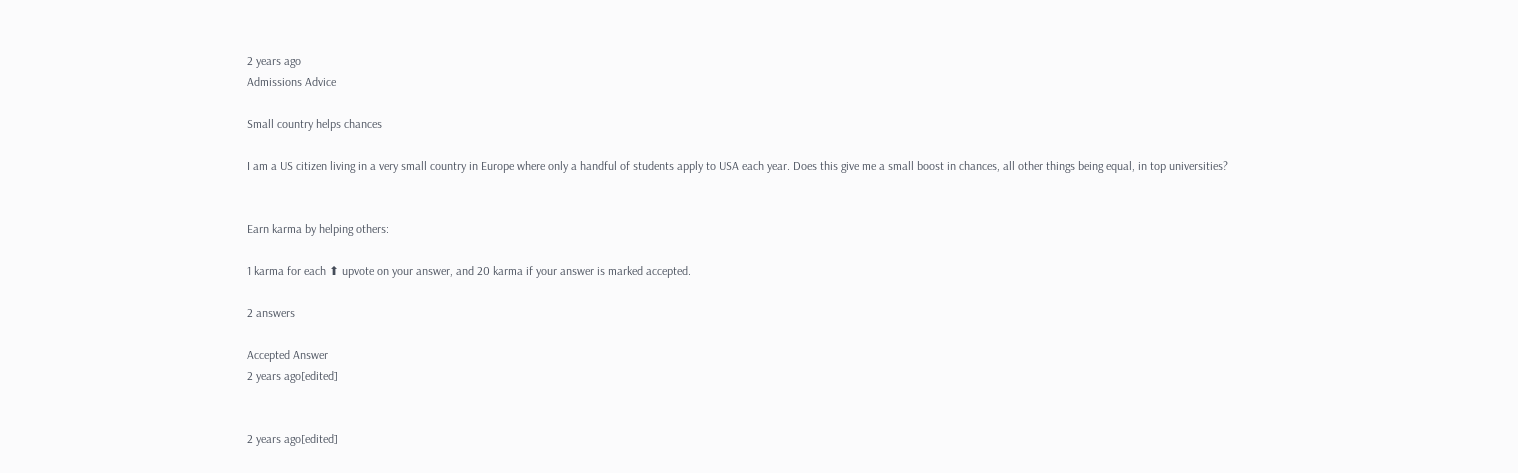2 years ago
Admissions Advice

Small country helps chances

I am a US citizen living in a very small country in Europe where only a handful of students apply to USA each year. Does this give me a small boost in chances, all other things being equal, in top universities?


Earn karma by helping others:

1 karma for each ⬆ upvote on your answer, and 20 karma if your answer is marked accepted.

2 answers

Accepted Answer
2 years ago[edited]


2 years ago[edited]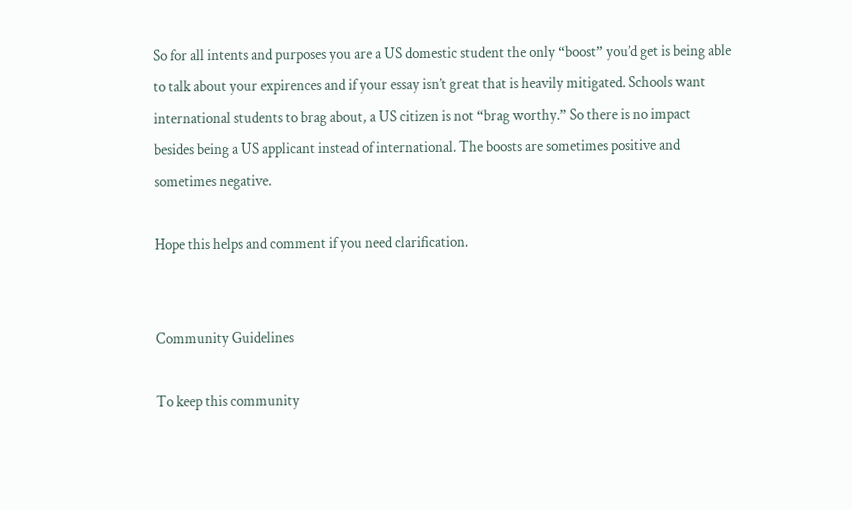So for all intents and purposes you are a US domestic student the only “boost” you’d get is being able to talk about your expirences and if your essay isn’t great that is heavily mitigated. Schools want international students to brag about, a US citizen is not “brag worthy.” So there is no impact besides being a US applicant instead of international. The boosts are sometimes positive and sometimes negative.

Hope this helps and comment if you need clarification.


Community Guidelines

To keep this community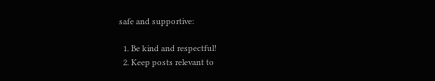safe and supportive:

  1. Be kind and respectful!
  2. Keep posts relevant to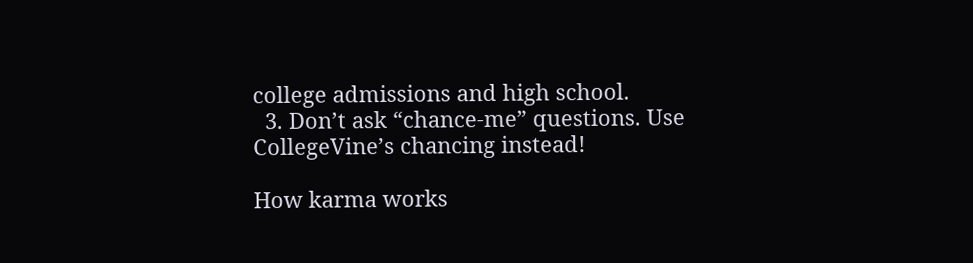college admissions and high school.
  3. Don’t ask “chance-me” questions. Use CollegeVine’s chancing instead!

How karma works